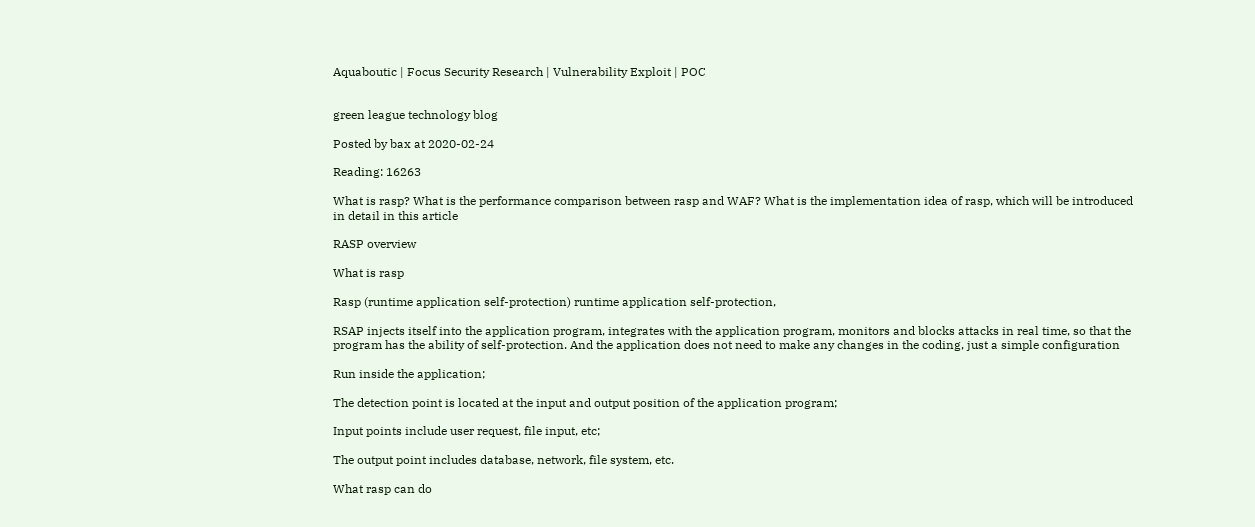Aquaboutic | Focus Security Research | Vulnerability Exploit | POC


green league technology blog

Posted by bax at 2020-02-24

Reading: 16263

What is rasp? What is the performance comparison between rasp and WAF? What is the implementation idea of rasp, which will be introduced in detail in this article

RASP overview

What is rasp

Rasp (runtime application self-protection) runtime application self-protection,

RSAP injects itself into the application program, integrates with the application program, monitors and blocks attacks in real time, so that the program has the ability of self-protection. And the application does not need to make any changes in the coding, just a simple configuration

Run inside the application;

The detection point is located at the input and output position of the application program;

Input points include user request, file input, etc;

The output point includes database, network, file system, etc.

What rasp can do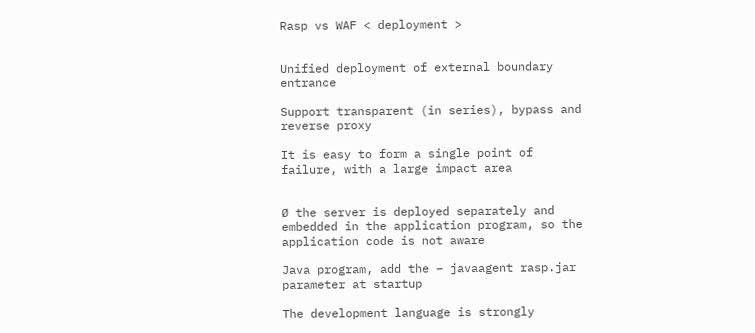Rasp vs WAF < deployment >


Unified deployment of external boundary entrance

Support transparent (in series), bypass and reverse proxy

It is easy to form a single point of failure, with a large impact area


Ø the server is deployed separately and embedded in the application program, so the application code is not aware

Java program, add the – javaagent rasp.jar parameter at startup

The development language is strongly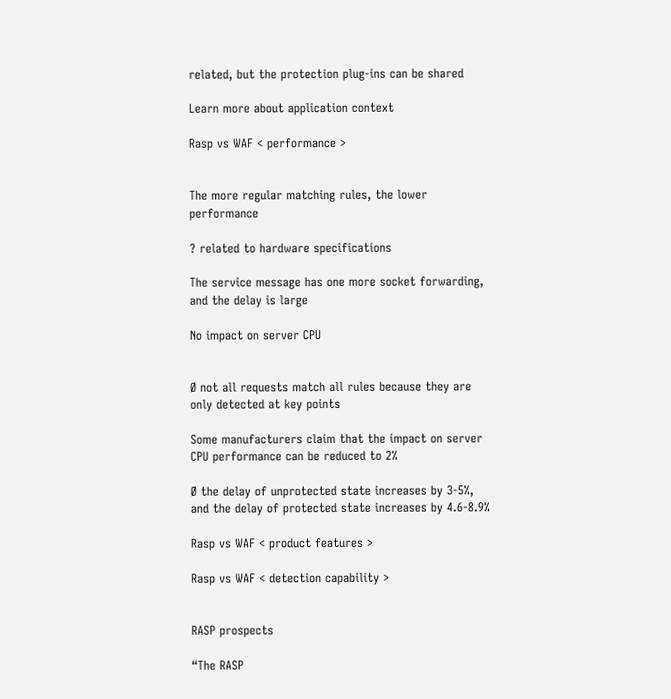related, but the protection plug-ins can be shared

Learn more about application context

Rasp vs WAF < performance >


The more regular matching rules, the lower performance

? related to hardware specifications

The service message has one more socket forwarding, and the delay is large

No impact on server CPU


Ø not all requests match all rules because they are only detected at key points

Some manufacturers claim that the impact on server CPU performance can be reduced to 2%

Ø the delay of unprotected state increases by 3-5%, and the delay of protected state increases by 4.6-8.9%

Rasp vs WAF < product features >

Rasp vs WAF < detection capability >


RASP prospects

“The RASP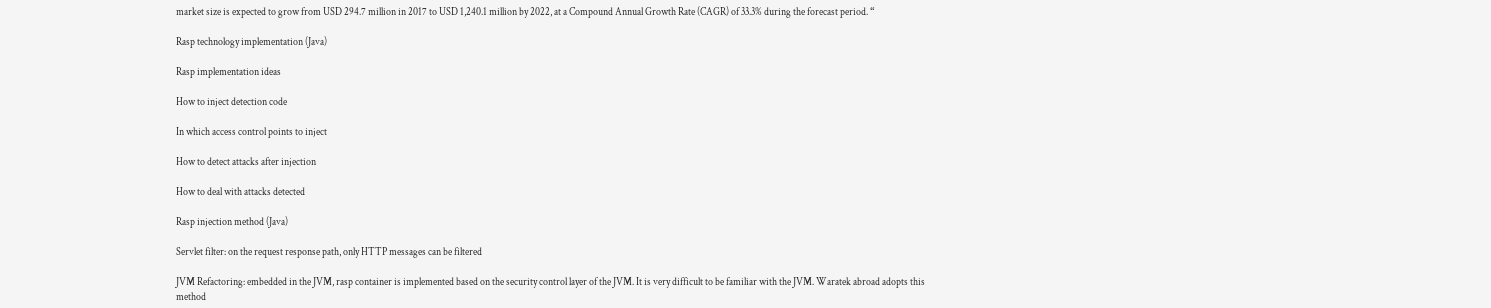market size is expected to grow from USD 294.7 million in 2017 to USD 1,240.1 million by 2022, at a Compound Annual Growth Rate (CAGR) of 33.3% during the forecast period. “

Rasp technology implementation (Java)

Rasp implementation ideas

How to inject detection code

In which access control points to inject

How to detect attacks after injection

How to deal with attacks detected

Rasp injection method (Java)

Servlet filter: on the request response path, only HTTP messages can be filtered

JVM Refactoring: embedded in the JVM, rasp container is implemented based on the security control layer of the JVM. It is very difficult to be familiar with the JVM. Waratek abroad adopts this method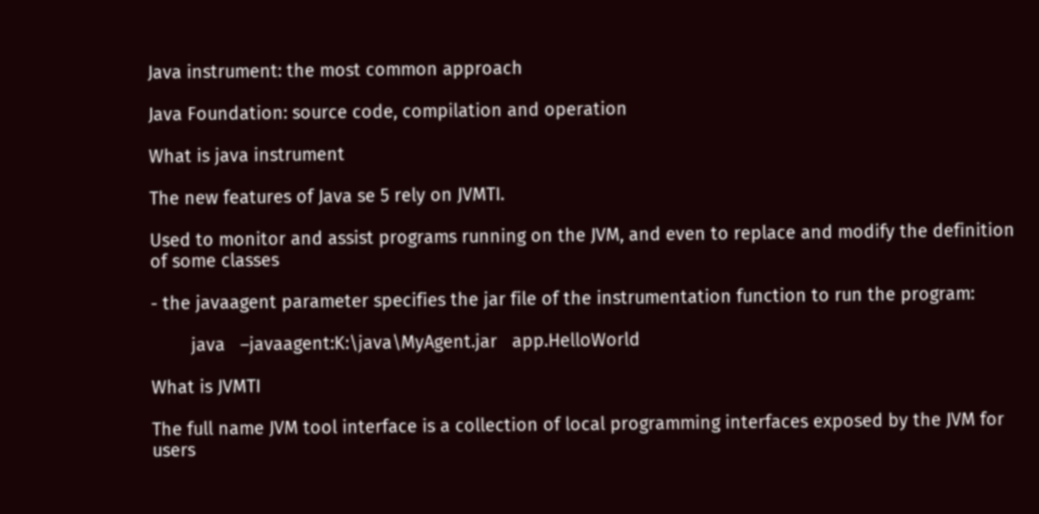Java instrument: the most common approach

Java Foundation: source code, compilation and operation

What is java instrument

The new features of Java se 5 rely on JVMTI.

Used to monitor and assist programs running on the JVM, and even to replace and modify the definition of some classes

- the javaagent parameter specifies the jar file of the instrumentation function to run the program:

        java   –javaagent:K:\java\MyAgent.jar   app.HelloWorld

What is JVMTI

The full name JVM tool interface is a collection of local programming interfaces exposed by the JVM for users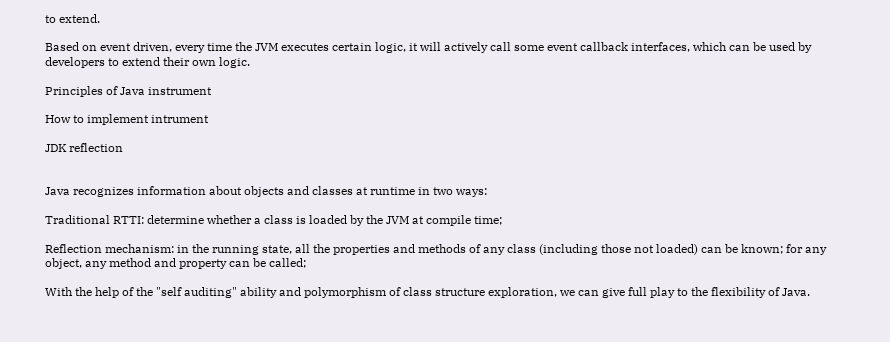to extend.

Based on event driven, every time the JVM executes certain logic, it will actively call some event callback interfaces, which can be used by developers to extend their own logic.

Principles of Java instrument

How to implement intrument

JDK reflection


Java recognizes information about objects and classes at runtime in two ways:

Traditional RTTI: determine whether a class is loaded by the JVM at compile time;

Reflection mechanism: in the running state, all the properties and methods of any class (including those not loaded) can be known; for any object, any method and property can be called;

With the help of the "self auditing" ability and polymorphism of class structure exploration, we can give full play to the flexibility of Java.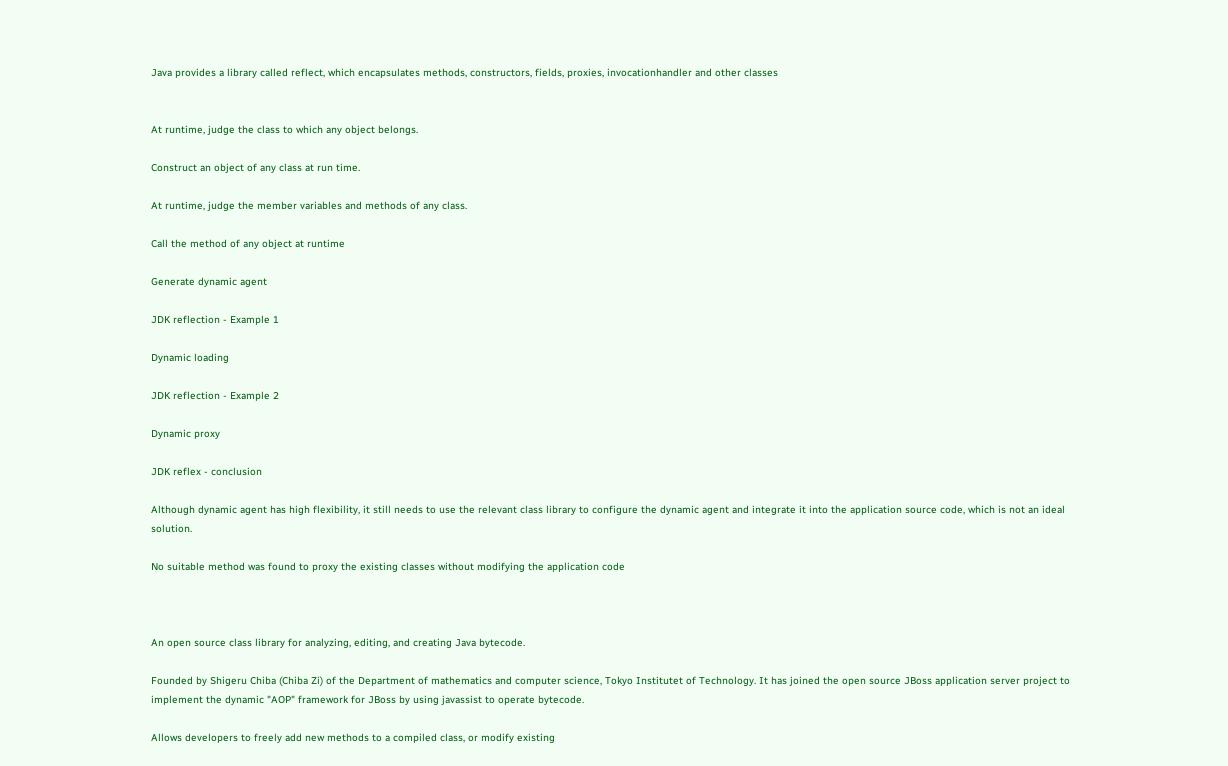Java provides a library called reflect, which encapsulates methods, constructors, fields, proxies, invocationhandler and other classes


At runtime, judge the class to which any object belongs.

Construct an object of any class at run time.

At runtime, judge the member variables and methods of any class.

Call the method of any object at runtime

Generate dynamic agent

JDK reflection - Example 1

Dynamic loading

JDK reflection - Example 2

Dynamic proxy

JDK reflex - conclusion

Although dynamic agent has high flexibility, it still needs to use the relevant class library to configure the dynamic agent and integrate it into the application source code, which is not an ideal solution.

No suitable method was found to proxy the existing classes without modifying the application code



An open source class library for analyzing, editing, and creating Java bytecode.

Founded by Shigeru Chiba (Chiba Zi) of the Department of mathematics and computer science, Tokyo Institutet of Technology. It has joined the open source JBoss application server project to implement the dynamic "AOP" framework for JBoss by using javassist to operate bytecode.

Allows developers to freely add new methods to a compiled class, or modify existing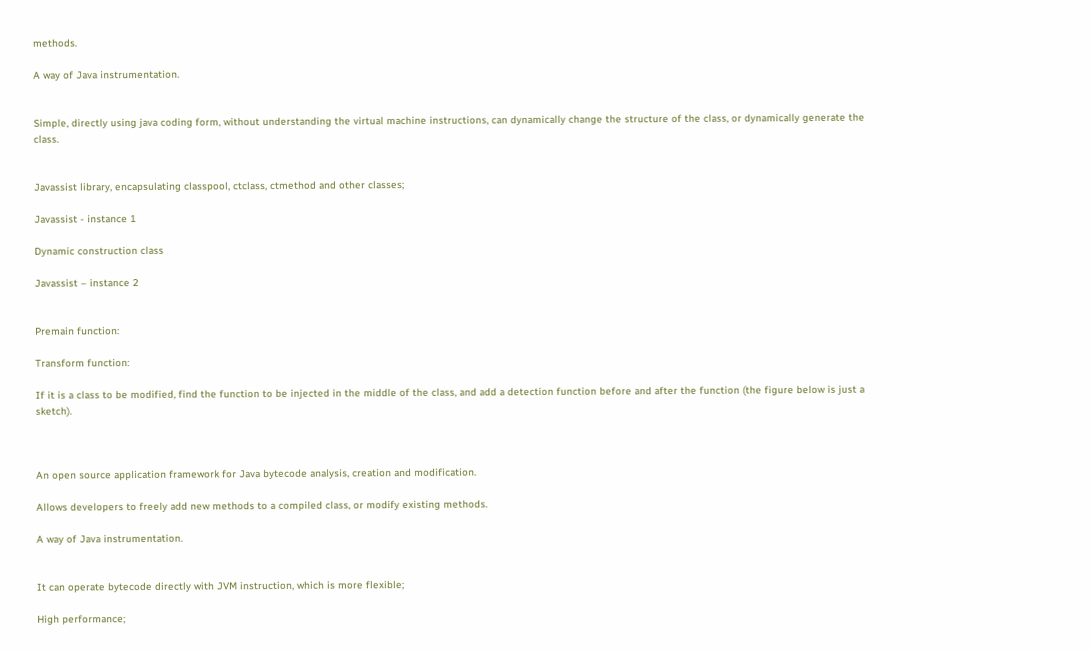methods.

A way of Java instrumentation.


Simple, directly using java coding form, without understanding the virtual machine instructions, can dynamically change the structure of the class, or dynamically generate the class.


Javassist library, encapsulating classpool, ctclass, ctmethod and other classes;

Javassist - instance 1

Dynamic construction class

Javassist – instance 2


Premain function:

Transform function:

If it is a class to be modified, find the function to be injected in the middle of the class, and add a detection function before and after the function (the figure below is just a sketch).



An open source application framework for Java bytecode analysis, creation and modification.

Allows developers to freely add new methods to a compiled class, or modify existing methods.

A way of Java instrumentation.


It can operate bytecode directly with JVM instruction, which is more flexible;

High performance;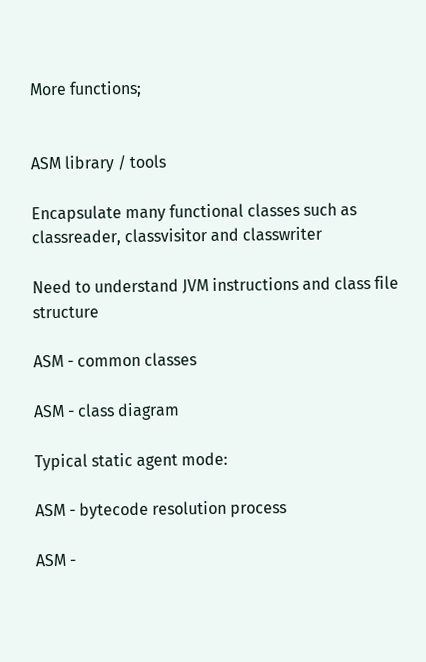More functions;


ASM library / tools

Encapsulate many functional classes such as classreader, classvisitor and classwriter

Need to understand JVM instructions and class file structure

ASM - common classes

ASM - class diagram

Typical static agent mode:

ASM - bytecode resolution process

ASM -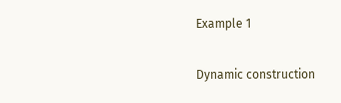Example 1

Dynamic construction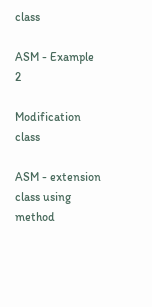class

ASM - Example 2

Modification class

ASM - extension class using method